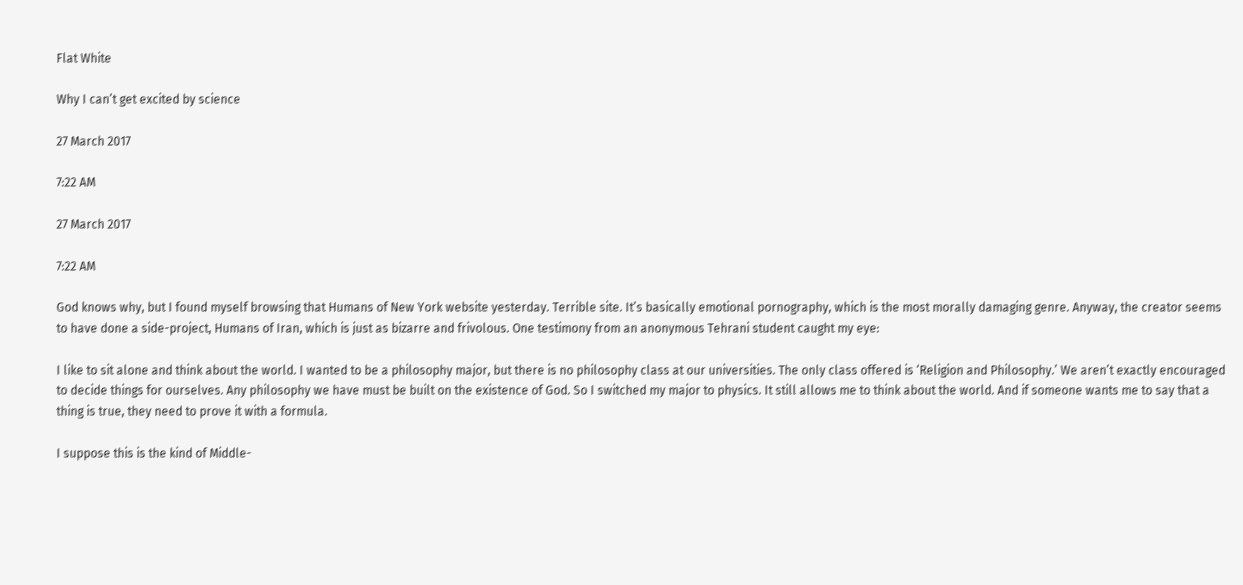Flat White

Why I can’t get excited by science

27 March 2017

7:22 AM

27 March 2017

7:22 AM

God knows why, but I found myself browsing that Humans of New York website yesterday. Terrible site. It’s basically emotional pornography, which is the most morally damaging genre. Anyway, the creator seems to have done a side-project, Humans of Iran, which is just as bizarre and frivolous. One testimony from an anonymous Tehrani student caught my eye:

I like to sit alone and think about the world. I wanted to be a philosophy major, but there is no philosophy class at our universities. The only class offered is ‘Religion and Philosophy.’ We aren’t exactly encouraged to decide things for ourselves. Any philosophy we have must be built on the existence of God. So I switched my major to physics. It still allows me to think about the world. And if someone wants me to say that a thing is true, they need to prove it with a formula.

I suppose this is the kind of Middle-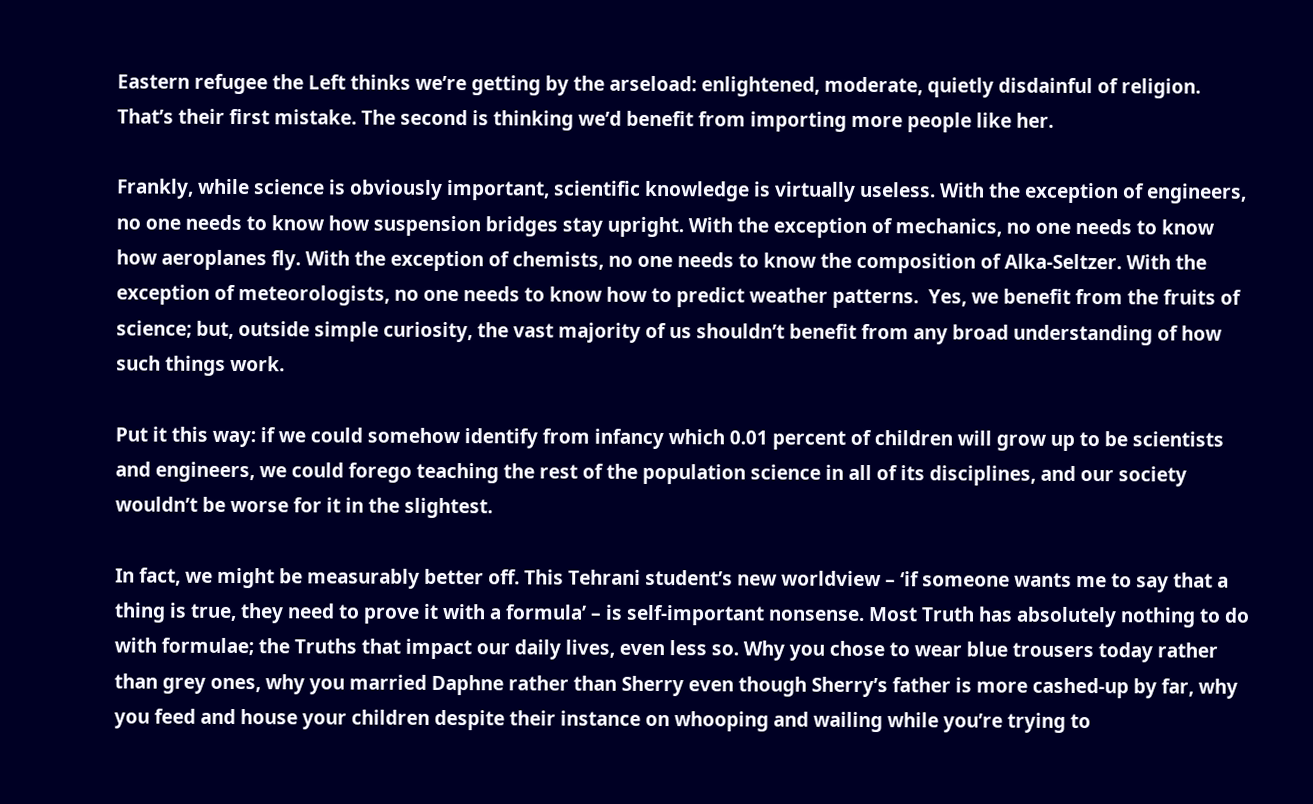Eastern refugee the Left thinks we’re getting by the arseload: enlightened, moderate, quietly disdainful of religion. That’s their first mistake. The second is thinking we’d benefit from importing more people like her.

Frankly, while science is obviously important, scientific knowledge is virtually useless. With the exception of engineers, no one needs to know how suspension bridges stay upright. With the exception of mechanics, no one needs to know how aeroplanes fly. With the exception of chemists, no one needs to know the composition of Alka-Seltzer. With the exception of meteorologists, no one needs to know how to predict weather patterns.  Yes, we benefit from the fruits of science; but, outside simple curiosity, the vast majority of us shouldn’t benefit from any broad understanding of how such things work.

Put it this way: if we could somehow identify from infancy which 0.01 percent of children will grow up to be scientists and engineers, we could forego teaching the rest of the population science in all of its disciplines, and our society wouldn’t be worse for it in the slightest.

In fact, we might be measurably better off. This Tehrani student’s new worldview – ‘if someone wants me to say that a thing is true, they need to prove it with a formula’ – is self-important nonsense. Most Truth has absolutely nothing to do with formulae; the Truths that impact our daily lives, even less so. Why you chose to wear blue trousers today rather than grey ones, why you married Daphne rather than Sherry even though Sherry’s father is more cashed-up by far, why you feed and house your children despite their instance on whooping and wailing while you’re trying to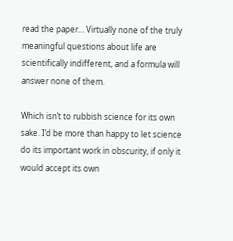read the paper… Virtually none of the truly meaningful questions about life are scientifically indifferent, and a formula will answer none of them.

Which isn’t to rubbish science for its own sake. I’d be more than happy to let science do its important work in obscurity, if only it would accept its own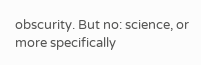obscurity. But no: science, or more specifically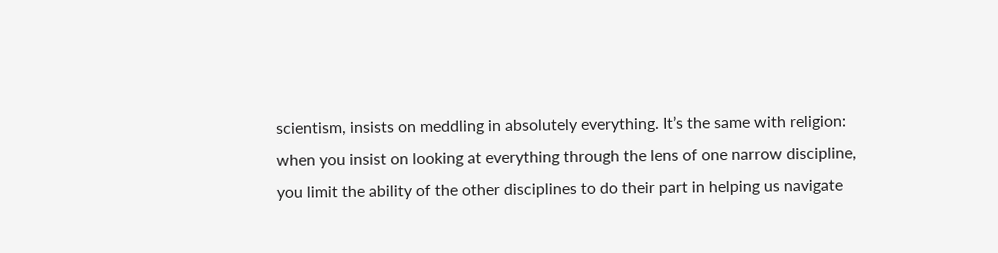scientism, insists on meddling in absolutely everything. It’s the same with religion: when you insist on looking at everything through the lens of one narrow discipline, you limit the ability of the other disciplines to do their part in helping us navigate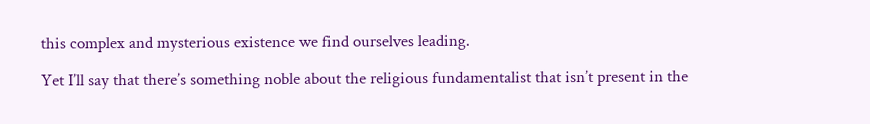this complex and mysterious existence we find ourselves leading.

Yet I’ll say that there’s something noble about the religious fundamentalist that isn’t present in the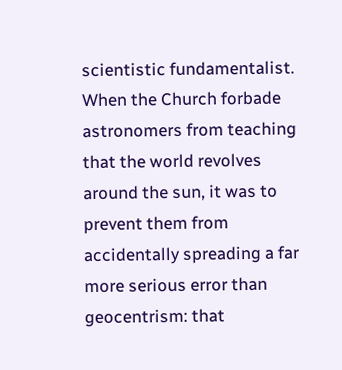scientistic fundamentalist. When the Church forbade astronomers from teaching that the world revolves around the sun, it was to prevent them from accidentally spreading a far more serious error than geocentrism: that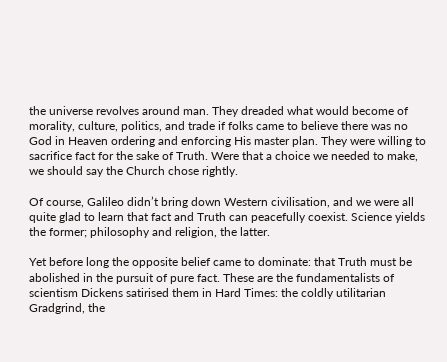the universe revolves around man. They dreaded what would become of morality, culture, politics, and trade if folks came to believe there was no God in Heaven ordering and enforcing His master plan. They were willing to sacrifice fact for the sake of Truth. Were that a choice we needed to make, we should say the Church chose rightly.

Of course, Galileo didn’t bring down Western civilisation, and we were all quite glad to learn that fact and Truth can peacefully coexist. Science yields the former; philosophy and religion, the latter.

Yet before long the opposite belief came to dominate: that Truth must be abolished in the pursuit of pure fact. These are the fundamentalists of scientism Dickens satirised them in Hard Times: the coldly utilitarian Gradgrind, the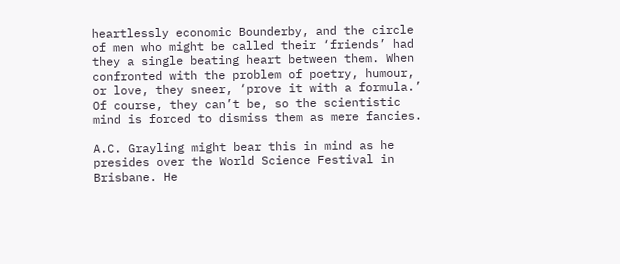heartlessly economic Bounderby, and the circle of men who might be called their ‘friends’ had they a single beating heart between them. When confronted with the problem of poetry, humour, or love, they sneer, ‘prove it with a formula.’ Of course, they can’t be, so the scientistic mind is forced to dismiss them as mere fancies.

A.C. Grayling might bear this in mind as he presides over the World Science Festival in Brisbane. He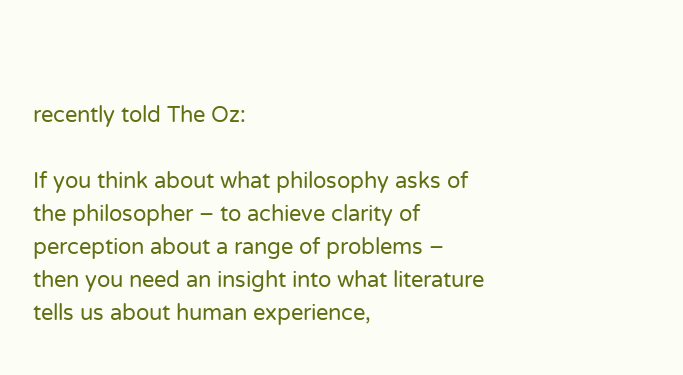recently told The Oz:

If you think about what philosophy asks of the philosopher – to achieve clarity of perception about a range of problems – then you need an insight into what literature tells us about human experience,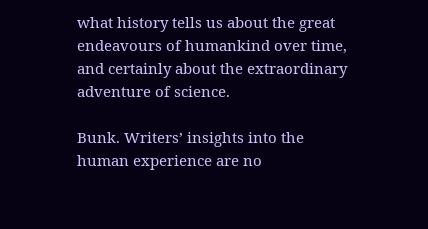what history tells us about the great endeavours of humankind over time, and certainly about the extraordinary adventure of science.

Bunk. Writers’ insights into the human experience are no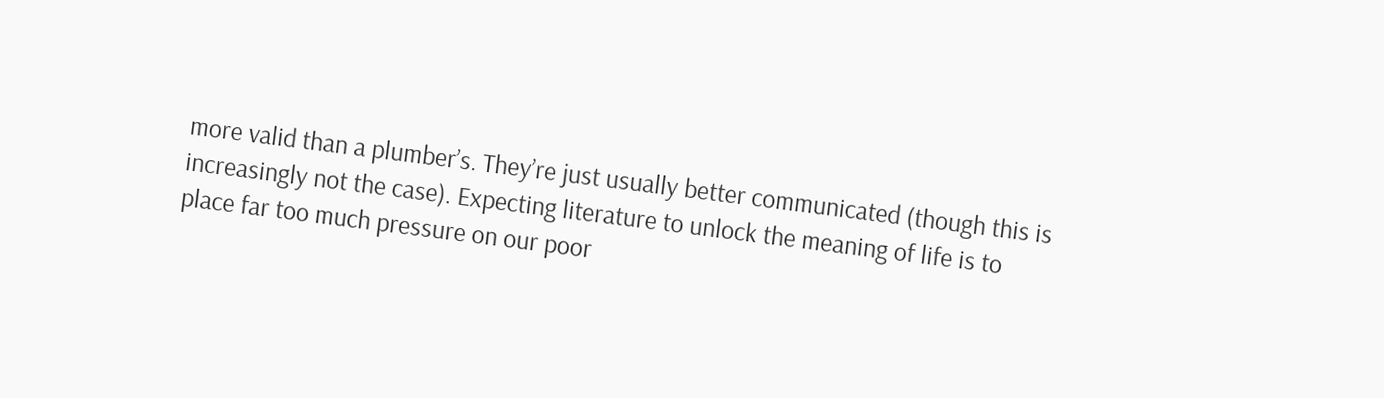more valid than a plumber’s. They’re just usually better communicated (though this is increasingly not the case). Expecting literature to unlock the meaning of life is to place far too much pressure on our poor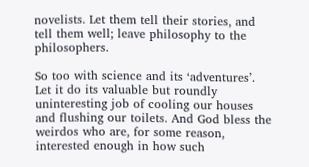novelists. Let them tell their stories, and tell them well; leave philosophy to the philosophers.

So too with science and its ‘adventures’. Let it do its valuable but roundly uninteresting job of cooling our houses and flushing our toilets. And God bless the weirdos who are, for some reason, interested enough in how such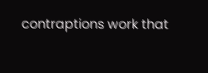contraptions work that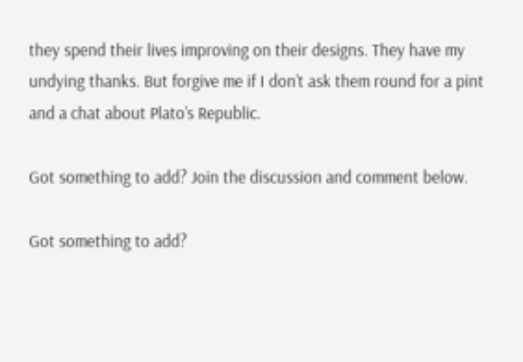they spend their lives improving on their designs. They have my undying thanks. But forgive me if I don’t ask them round for a pint and a chat about Plato’s Republic.

Got something to add? Join the discussion and comment below.

Got something to add?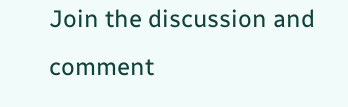Join the discussion and comment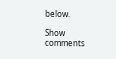below.

Show comments